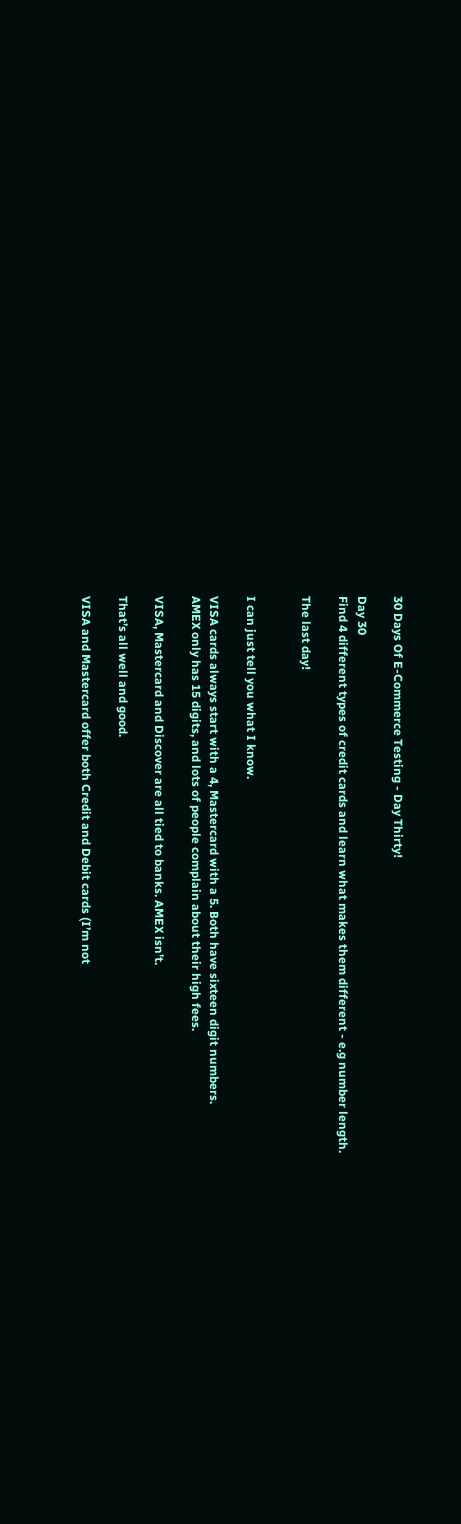30 Days Of E-Commerce Testing - Day Thirty!

Day 30
Find 4 different types of credit cards and learn what makes them different - e.g number length.

The last day!


I can just tell you what I know.

VISA cards always start with a 4, Mastercard with a 5. Both have sixteen digit numbers.
AMEX only has 15 digits, and lots of people complain about their high fees.

VISA, Mastercard and Discover are all tied to banks. AMEX isn’t.

That’s all well and good.

VISA and Mastercard offer both Credit and Debit cards (I’m not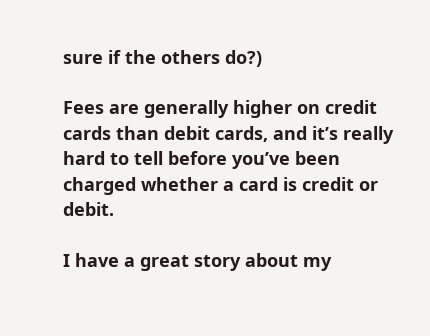sure if the others do?)

Fees are generally higher on credit cards than debit cards, and it’s really hard to tell before you’ve been charged whether a card is credit or debit.

I have a great story about my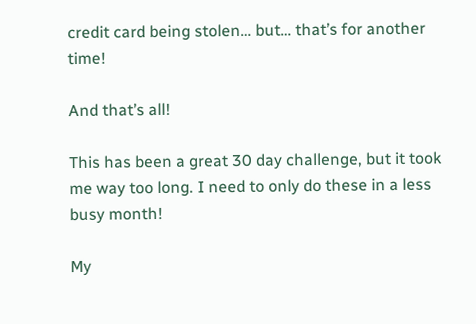credit card being stolen… but… that’s for another time!

And that’s all!

This has been a great 30 day challenge, but it took me way too long. I need to only do these in a less busy month!

My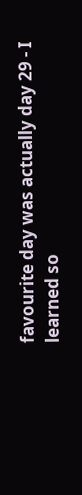favourite day was actually day 29 - I learned so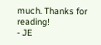much. Thanks for reading!
- JE